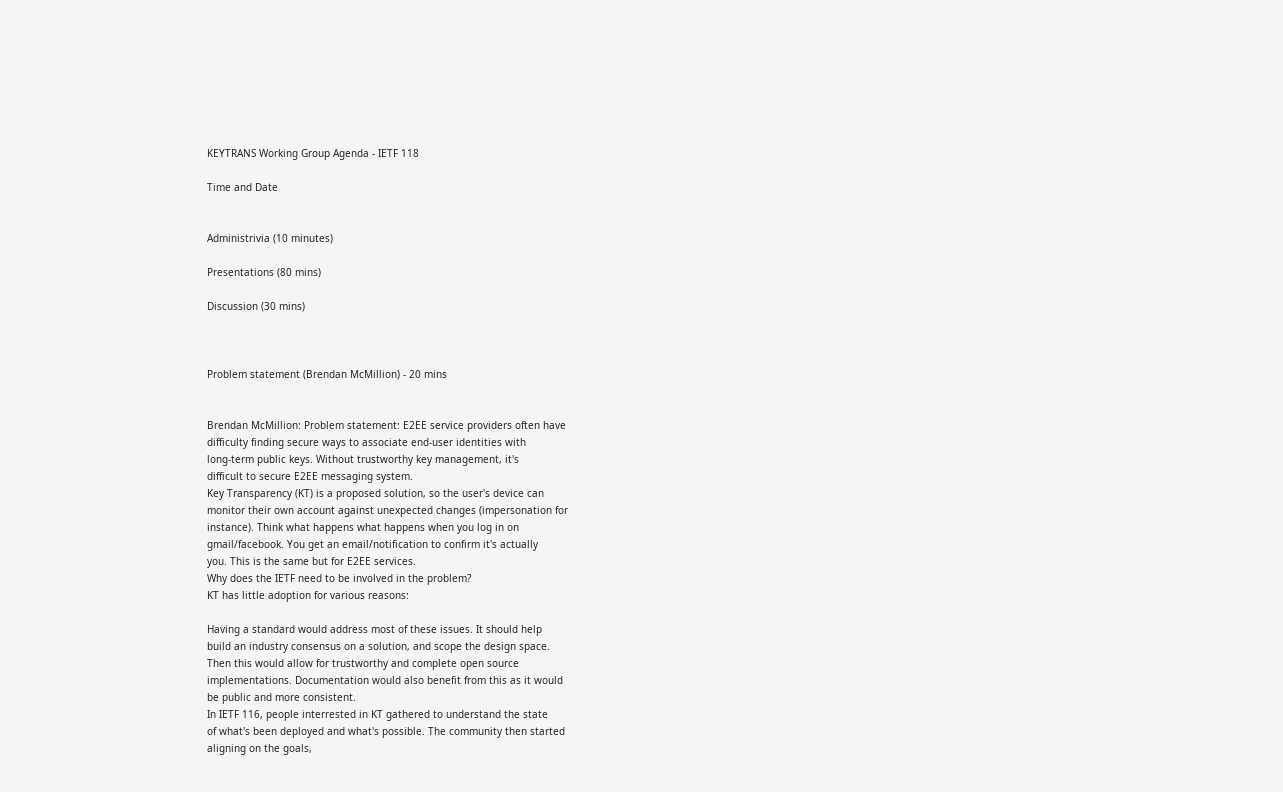KEYTRANS Working Group Agenda - IETF 118

Time and Date


Administrivia (10 minutes)

Presentations (80 mins)

Discussion (30 mins)



Problem statement (Brendan McMillion) - 20 mins


Brendan McMillion: Problem statement: E2EE service providers often have
difficulty finding secure ways to associate end-user identities with
long-term public keys. Without trustworthy key management, it's
difficult to secure E2EE messaging system.
Key Transparency (KT) is a proposed solution, so the user's device can
monitor their own account against unexpected changes (impersonation for
instance). Think what happens what happens when you log in on
gmail/facebook. You get an email/notification to confirm it's actually
you. This is the same but for E2EE services.
Why does the IETF need to be involved in the problem?
KT has little adoption for various reasons:

Having a standard would address most of these issues. It should help
build an industry consensus on a solution, and scope the design space.
Then this would allow for trustworthy and complete open source
implementations. Documentation would also benefit from this as it would
be public and more consistent.
In IETF 116, people interrested in KT gathered to understand the state
of what's been deployed and what's possible. The community then started
aligning on the goals,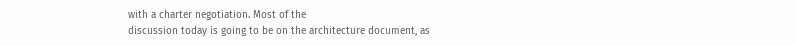with a charter negotiation. Most of the
discussion today is going to be on the architecture document, as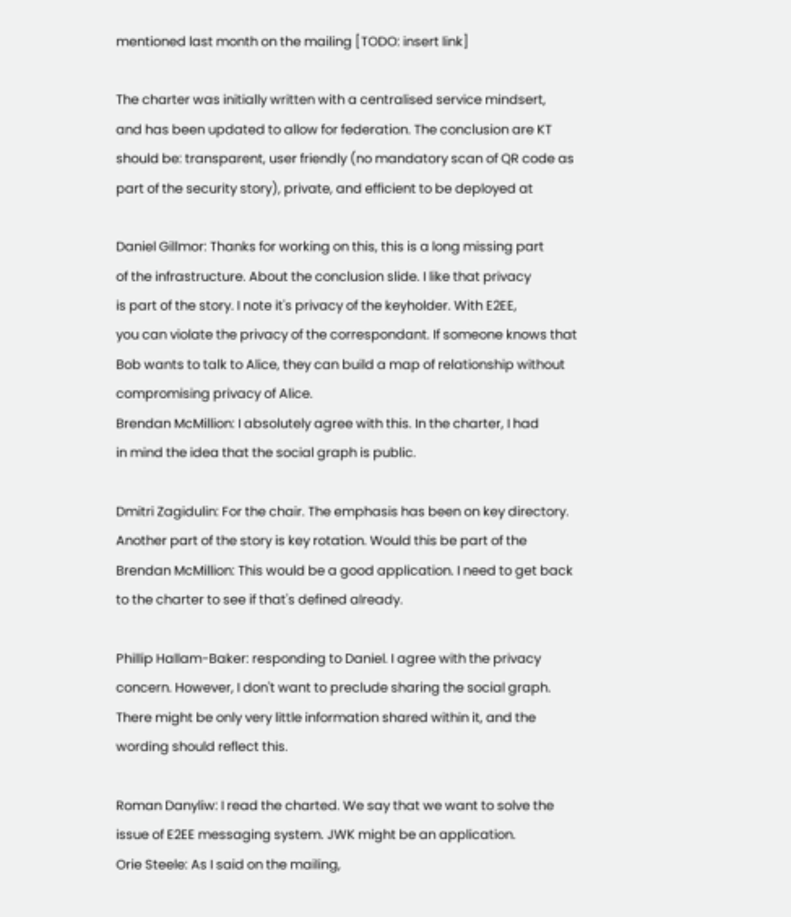mentioned last month on the mailing [TODO: insert link]

The charter was initially written with a centralised service mindsert,
and has been updated to allow for federation. The conclusion are KT
should be: transparent, user friendly (no mandatory scan of QR code as
part of the security story), private, and efficient to be deployed at

Daniel Gillmor: Thanks for working on this, this is a long missing part
of the infrastructure. About the conclusion slide. I like that privacy
is part of the story. I note it's privacy of the keyholder. With E2EE,
you can violate the privacy of the correspondant. If someone knows that
Bob wants to talk to Alice, they can build a map of relationship without
compromising privacy of Alice.
Brendan McMillion: I absolutely agree with this. In the charter, I had
in mind the idea that the social graph is public.

Dmitri Zagidulin: For the chair. The emphasis has been on key directory.
Another part of the story is key rotation. Would this be part of the
Brendan McMillion: This would be a good application. I need to get back
to the charter to see if that's defined already.

Phillip Hallam-Baker: responding to Daniel. I agree with the privacy
concern. However, I don't want to preclude sharing the social graph.
There might be only very little information shared within it, and the
wording should reflect this.

Roman Danyliw: I read the charted. We say that we want to solve the
issue of E2EE messaging system. JWK might be an application.
Orie Steele: As I said on the mailing,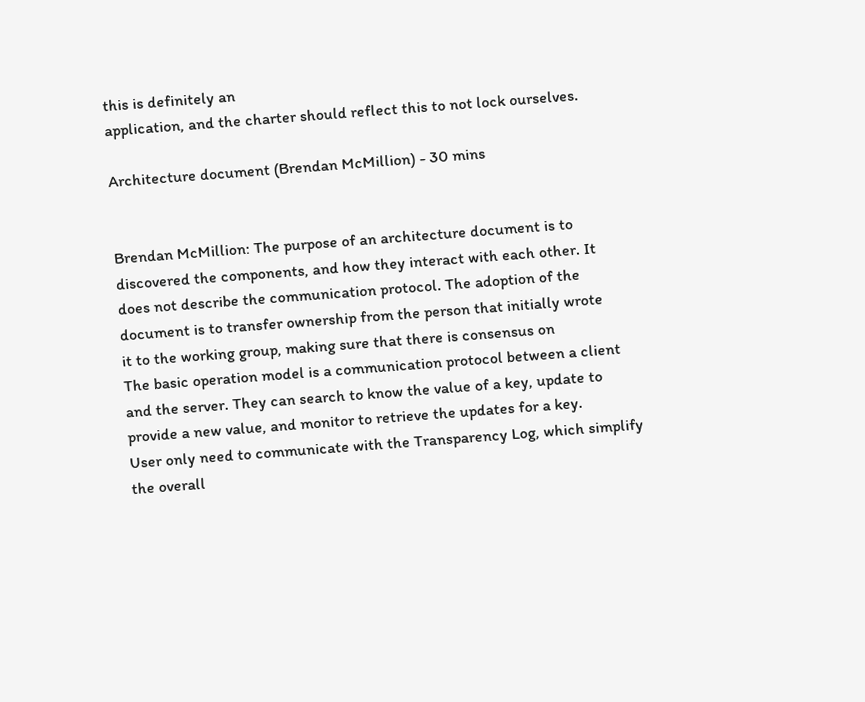this is definitely an
application, and the charter should reflect this to not lock ourselves.

Architecture document (Brendan McMillion) - 30 mins


Brendan McMillion: The purpose of an architecture document is to
discovered the components, and how they interact with each other. It
does not describe the communication protocol. The adoption of the
document is to transfer ownership from the person that initially wrote
it to the working group, making sure that there is consensus on
The basic operation model is a communication protocol between a client
and the server. They can search to know the value of a key, update to
provide a new value, and monitor to retrieve the updates for a key.
User only need to communicate with the Transparency Log, which simplify
the overall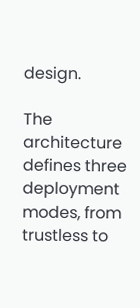design.

The architecture defines three deployment modes, from trustless to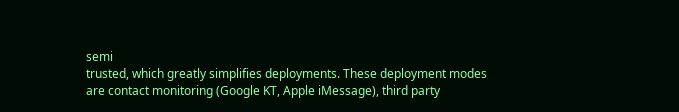semi
trusted, which greatly simplifies deployments. These deployment modes
are contact monitoring (Google KT, Apple iMessage), third party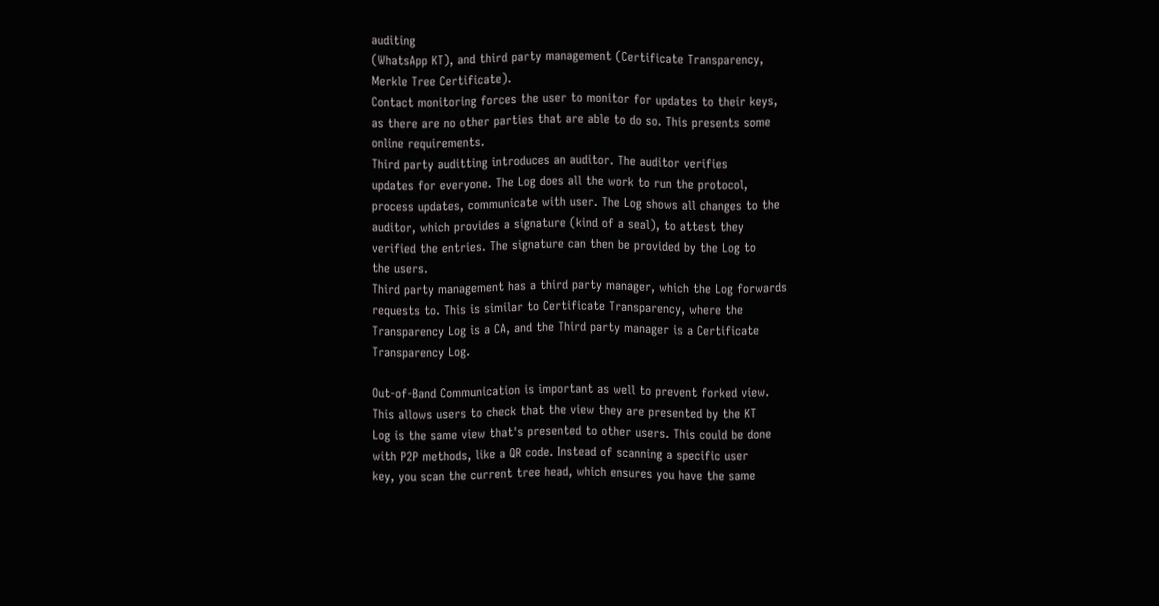auditing
(WhatsApp KT), and third party management (Certificate Transparency,
Merkle Tree Certificate).
Contact monitoring forces the user to monitor for updates to their keys,
as there are no other parties that are able to do so. This presents some
online requirements.
Third party auditting introduces an auditor. The auditor verifies
updates for everyone. The Log does all the work to run the protocol,
process updates, communicate with user. The Log shows all changes to the
auditor, which provides a signature (kind of a seal), to attest they
verified the entries. The signature can then be provided by the Log to
the users.
Third party management has a third party manager, which the Log forwards
requests to. This is similar to Certificate Transparency, where the
Transparency Log is a CA, and the Third party manager is a Certificate
Transparency Log.

Out-of-Band Communication is important as well to prevent forked view.
This allows users to check that the view they are presented by the KT
Log is the same view that's presented to other users. This could be done
with P2P methods, like a QR code. Instead of scanning a specific user
key, you scan the current tree head, which ensures you have the same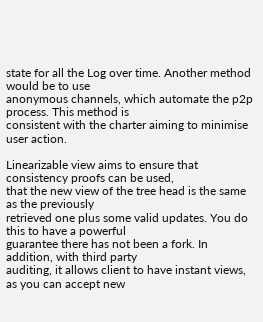state for all the Log over time. Another method would be to use
anonymous channels, which automate the p2p process. This method is
consistent with the charter aiming to minimise user action.

Linearizable view aims to ensure that consistency proofs can be used,
that the new view of the tree head is the same as the previously
retrieved one plus some valid updates. You do this to have a powerful
guarantee there has not been a fork. In addition, with third party
auditing, it allows client to have instant views, as you can accept new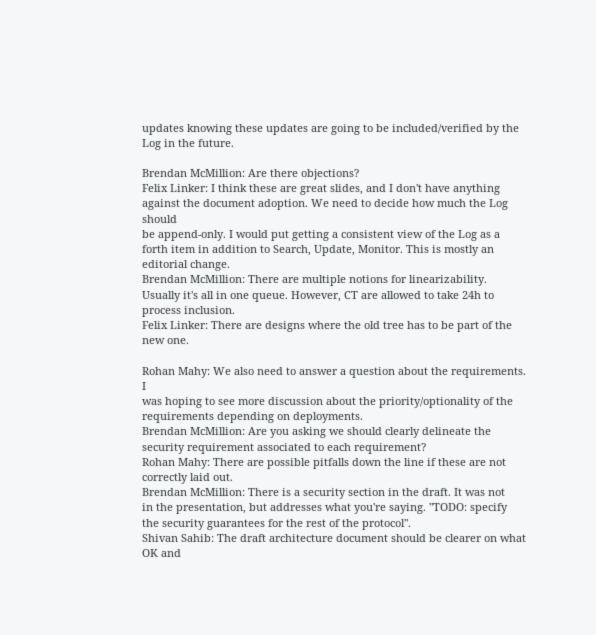updates knowing these updates are going to be included/verified by the
Log in the future.

Brendan McMillion: Are there objections?
Felix Linker: I think these are great slides, and I don't have anything
against the document adoption. We need to decide how much the Log should
be append-only. I would put getting a consistent view of the Log as a
forth item in addition to Search, Update, Monitor. This is mostly an
editorial change.
Brendan McMillion: There are multiple notions for linearizability.
Usually it's all in one queue. However, CT are allowed to take 24h to
process inclusion.
Felix Linker: There are designs where the old tree has to be part of the
new one.

Rohan Mahy: We also need to answer a question about the requirements. I
was hoping to see more discussion about the priority/optionality of the
requirements depending on deployments.
Brendan McMillion: Are you asking we should clearly delineate the
security requirement associated to each requirement?
Rohan Mahy: There are possible pitfalls down the line if these are not
correctly laid out.
Brendan McMillion: There is a security section in the draft. It was not
in the presentation, but addresses what you're saying. "TODO: specify
the security guarantees for the rest of the protocol".
Shivan Sahib: The draft architecture document should be clearer on what
OK and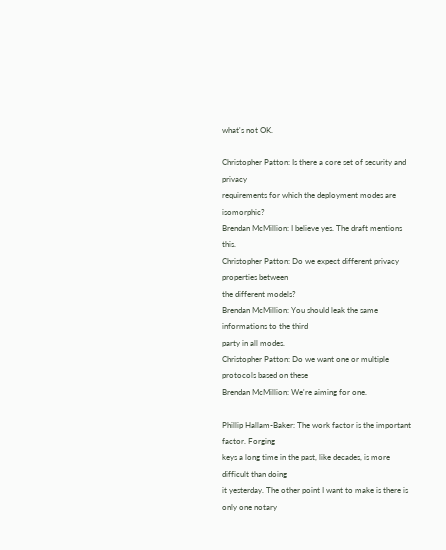what's not OK.

Christopher Patton: Is there a core set of security and privacy
requirements for which the deployment modes are isomorphic?
Brendan McMillion: I believe yes. The draft mentions this.
Christopher Patton: Do we expect different privacy properties between
the different models?
Brendan McMillion: You should leak the same informations to the third
party in all modes.
Christopher Patton: Do we want one or multiple protocols based on these
Brendan McMillion: We're aiming for one.

Phillip Hallam-Baker: The work factor is the important factor. Forging
keys a long time in the past, like decades, is more difficult than doing
it yesterday. The other point I want to make is there is only one notary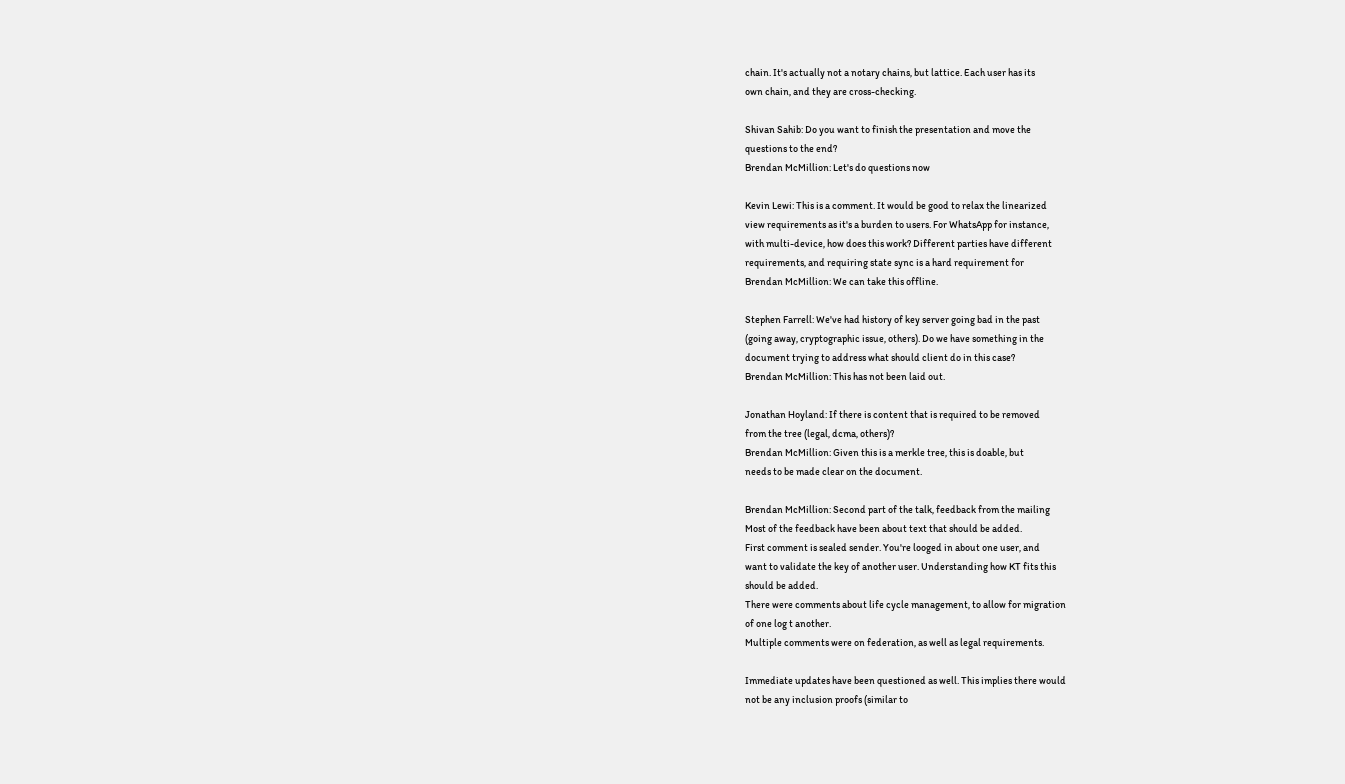chain. It's actually not a notary chains, but lattice. Each user has its
own chain, and they are cross-checking.

Shivan Sahib: Do you want to finish the presentation and move the
questions to the end?
Brendan McMillion: Let's do questions now

Kevin Lewi: This is a comment. It would be good to relax the linearized
view requirements as it's a burden to users. For WhatsApp for instance,
with multi-device, how does this work? Different parties have different
requirements, and requiring state sync is a hard requirement for
Brendan McMillion: We can take this offline.

Stephen Farrell: We've had history of key server going bad in the past
(going away, cryptographic issue, others). Do we have something in the
document trying to address what should client do in this case?
Brendan McMillion: This has not been laid out.

Jonathan Hoyland: If there is content that is required to be removed
from the tree (legal, dcma, others)?
Brendan McMillion: Given this is a merkle tree, this is doable, but
needs to be made clear on the document.

Brendan McMillion: Second part of the talk, feedback from the mailing
Most of the feedback have been about text that should be added.
First comment is sealed sender. You're looged in about one user, and
want to validate the key of another user. Understanding how KT fits this
should be added.
There were comments about life cycle management, to allow for migration
of one log t another.
Multiple comments were on federation, as well as legal requirements.

Immediate updates have been questioned as well. This implies there would
not be any inclusion proofs (similar to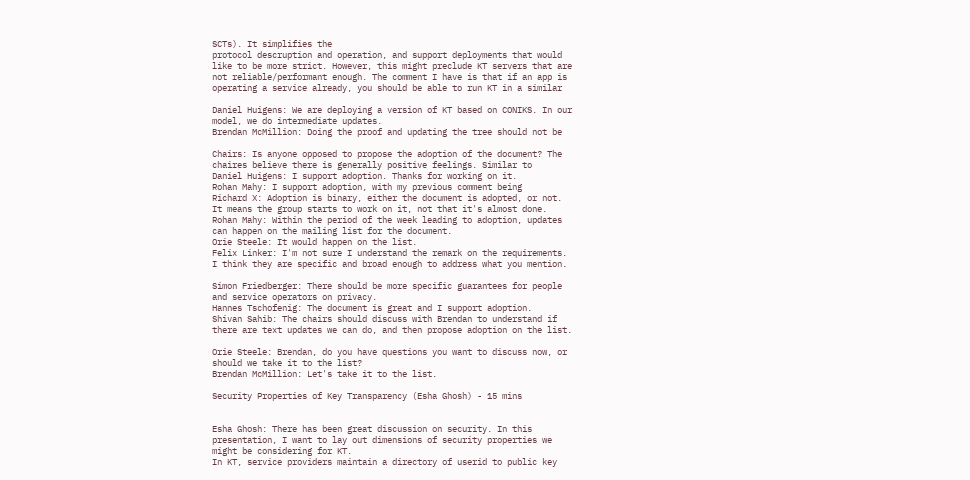SCTs). It simplifies the
protocol descruption and operation, and support deployments that would
like to be more strict. However, this might preclude KT servers that are
not reliable/performant enough. The comment I have is that if an app is
operating a service already, you should be able to run KT in a similar

Daniel Huigens: We are deploying a version of KT based on CONIKS. In our
model, we do intermediate updates.
Brendan McMillion: Doing the proof and updating the tree should not be

Chairs: Is anyone opposed to propose the adoption of the document? The
chaires believe there is generally positive feelings. Similar to
Daniel Huigens: I support adoption. Thanks for working on it.
Rohan Mahy: I support adoption, with my previous comment being
Richard X: Adoption is binary, either the document is adopted, or not.
It means the group starts to work on it, not that it's almost done.
Rohan Mahy: Within the period of the week leading to adoption, updates
can happen on the mailing list for the document.
Orie Steele: It would happen on the list.
Felix Linker: I'm not sure I understand the remark on the requirements.
I think they are specific and broad enough to address what you mention.

Simon Friedberger: There should be more specific guarantees for people
and service operators on privacy.
Hannes Tschofenig: The document is great and I support adoption.
Shivan Sahib: The chairs should discuss with Brendan to understand if
there are text updates we can do, and then propose adoption on the list.

Orie Steele: Brendan, do you have questions you want to discuss now, or
should we take it to the list?
Brendan McMillion: Let's take it to the list.

Security Properties of Key Transparency (Esha Ghosh) - 15 mins


Esha Ghosh: There has been great discussion on security. In this
presentation, I want to lay out dimensions of security properties we
might be considering for KT.
In KT, service providers maintain a directory of userid to public key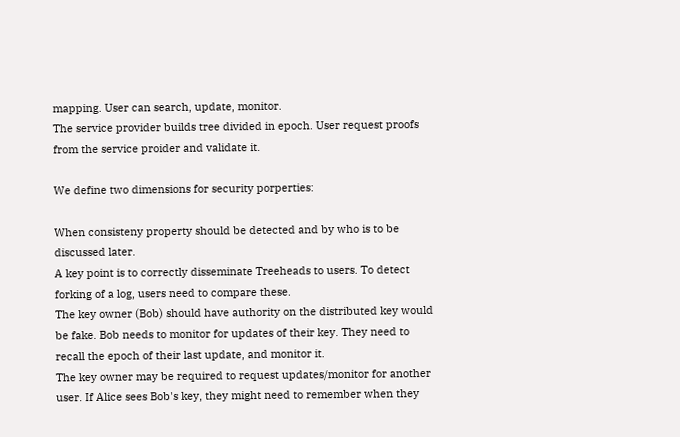mapping. User can search, update, monitor.
The service provider builds tree divided in epoch. User request proofs
from the service proider and validate it.

We define two dimensions for security porperties:

When consisteny property should be detected and by who is to be
discussed later.
A key point is to correctly disseminate Treeheads to users. To detect
forking of a log, users need to compare these.
The key owner (Bob) should have authority on the distributed key would
be fake. Bob needs to monitor for updates of their key. They need to
recall the epoch of their last update, and monitor it.
The key owner may be required to request updates/monitor for another
user. If Alice sees Bob's key, they might need to remember when they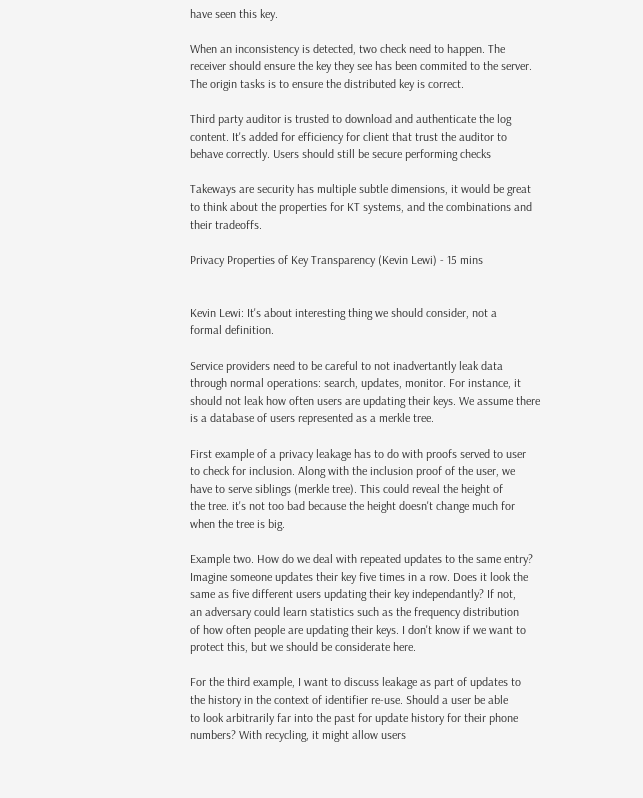have seen this key.

When an inconsistency is detected, two check need to happen. The
receiver should ensure the key they see has been commited to the server.
The origin tasks is to ensure the distributed key is correct.

Third party auditor is trusted to download and authenticate the log
content. It's added for efficiency for client that trust the auditor to
behave correctly. Users should still be secure performing checks

Takeways are security has multiple subtle dimensions, it would be great
to think about the properties for KT systems, and the combinations and
their tradeoffs.

Privacy Properties of Key Transparency (Kevin Lewi) - 15 mins


Kevin Lewi: It's about interesting thing we should consider, not a
formal definition.

Service providers need to be careful to not inadvertantly leak data
through normal operations: search, updates, monitor. For instance, it
should not leak how often users are updating their keys. We assume there
is a database of users represented as a merkle tree.

First example of a privacy leakage has to do with proofs served to user
to check for inclusion. Along with the inclusion proof of the user, we
have to serve siblings (merkle tree). This could reveal the height of
the tree. it's not too bad because the height doesn't change much for
when the tree is big.

Example two. How do we deal with repeated updates to the same entry?
Imagine someone updates their key five times in a row. Does it look the
same as five different users updating their key independantly? If not,
an adversary could learn statistics such as the frequency distribution
of how often people are updating their keys. I don't know if we want to
protect this, but we should be considerate here.

For the third example, I want to discuss leakage as part of updates to
the history in the context of identifier re-use. Should a user be able
to look arbitrarily far into the past for update history for their phone
numbers? With recycling, it might allow users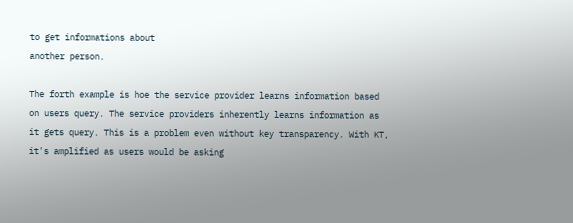to get informations about
another person.

The forth example is hoe the service provider learns information based
on users query. The service providers inherently learns information as
it gets query. This is a problem even without key transparency. With KT,
it's amplified as users would be asking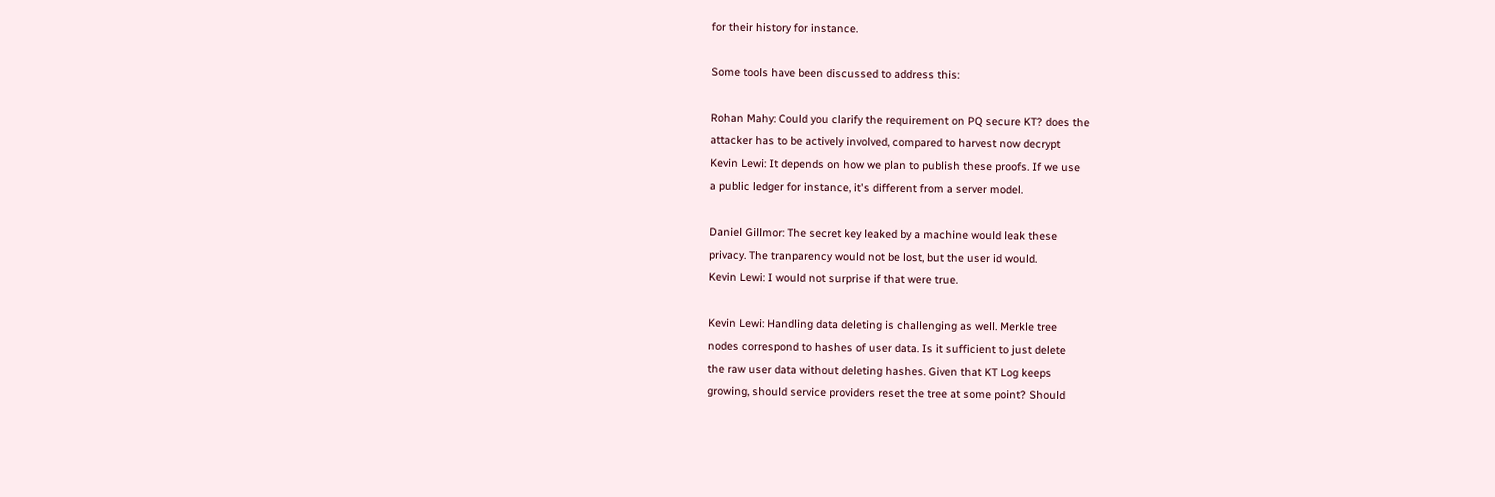for their history for instance.

Some tools have been discussed to address this:

Rohan Mahy: Could you clarify the requirement on PQ secure KT? does the
attacker has to be actively involved, compared to harvest now decrypt
Kevin Lewi: It depends on how we plan to publish these proofs. If we use
a public ledger for instance, it's different from a server model.

Daniel Gillmor: The secret key leaked by a machine would leak these
privacy. The tranparency would not be lost, but the user id would.
Kevin Lewi: I would not surprise if that were true.

Kevin Lewi: Handling data deleting is challenging as well. Merkle tree
nodes correspond to hashes of user data. Is it sufficient to just delete
the raw user data without deleting hashes. Given that KT Log keeps
growing, should service providers reset the tree at some point? Should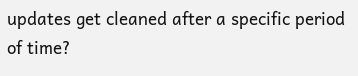updates get cleaned after a specific period of time?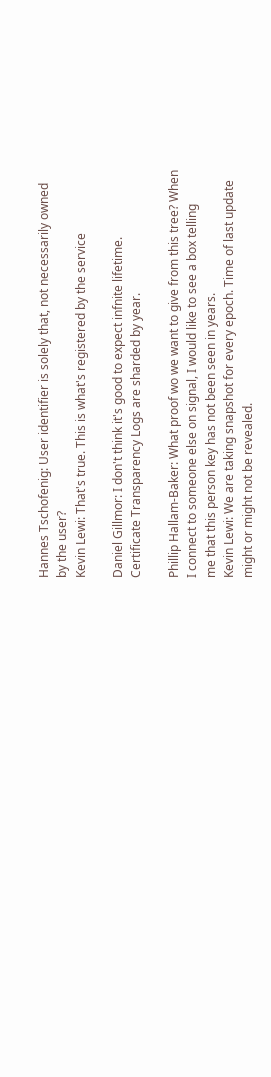Hannes Tschofenig: User identifier is solely that, not necessarily owned
by the user?
Kevin Lewi: That's true. This is what's registered by the service

Daniel Gillmor: I don't think it's good to expect infnite lifetime.
Certificate Transparency Logs are sharded by year.

Phillip Hallam-Baker: What proof wo we want to give from this tree? When
I connect to someone else on signal, I would like to see a box telling
me that this person key has not been seen in years.
Kevin Lewi: We are taking snapshot for every epoch. Time of last update
might or might not be revealed.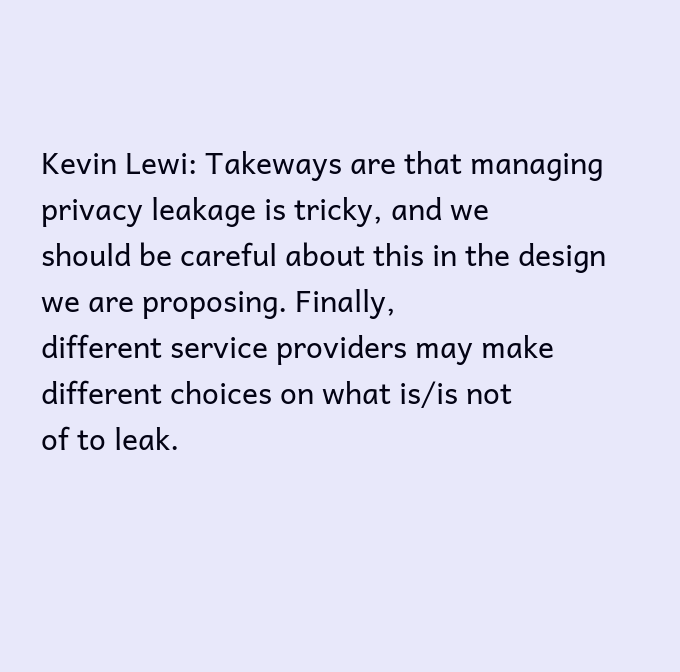Kevin Lewi: Takeways are that managing privacy leakage is tricky, and we
should be careful about this in the design we are proposing. Finally,
different service providers may make different choices on what is/is not
of to leak.